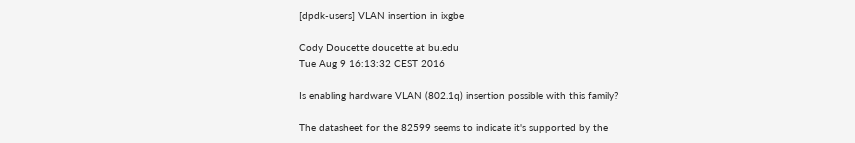[dpdk-users] VLAN insertion in ixgbe

Cody Doucette doucette at bu.edu
Tue Aug 9 16:13:32 CEST 2016

Is enabling hardware VLAN (802.1q) insertion possible with this family?

The datasheet for the 82599 seems to indicate it's supported by the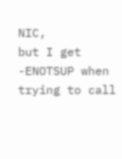NIC,
but I get -ENOTSUP when trying to call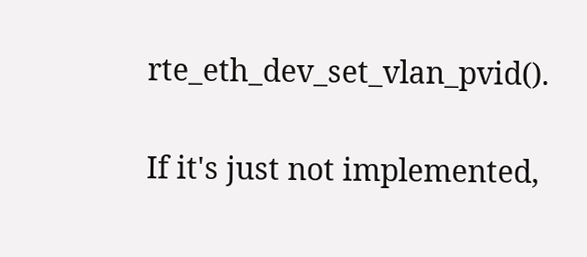rte_eth_dev_set_vlan_pvid().

If it's just not implemented,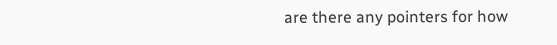are there any pointers for how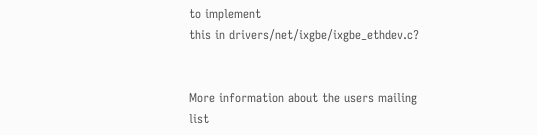to implement
this in drivers/net/ixgbe/ixgbe_ethdev.c?


More information about the users mailing list